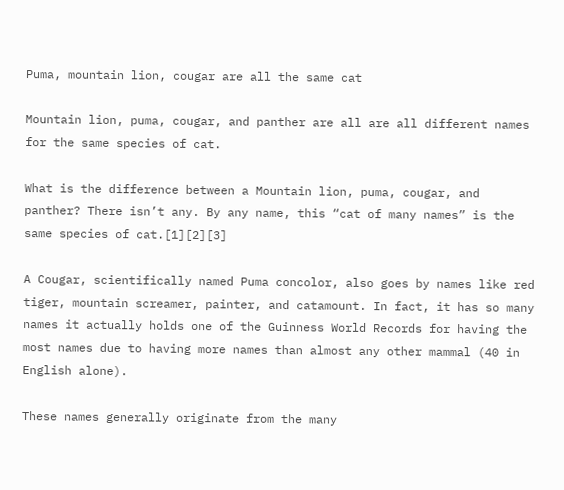Puma, mountain lion, cougar are all the same cat

Mountain lion, puma, cougar, and panther are all are all different names for the same species of cat.

What is the difference between a Mountain lion, puma, cougar, and panther? There isn’t any. By any name, this “cat of many names” is the same species of cat.[1][2][3]

A Cougar, scientifically named Puma concolor, also goes by names like red tiger, mountain screamer, painter, and catamount. In fact, it has so many names it actually holds one of the Guinness World Records for having the most names due to having more names than almost any other mammal (40 in English alone).

These names generally originate from the many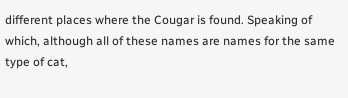different places where the Cougar is found. Speaking of which, although all of these names are names for the same type of cat,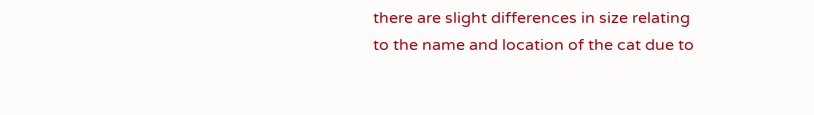there are slight differences in size relating to the name and location of the cat due to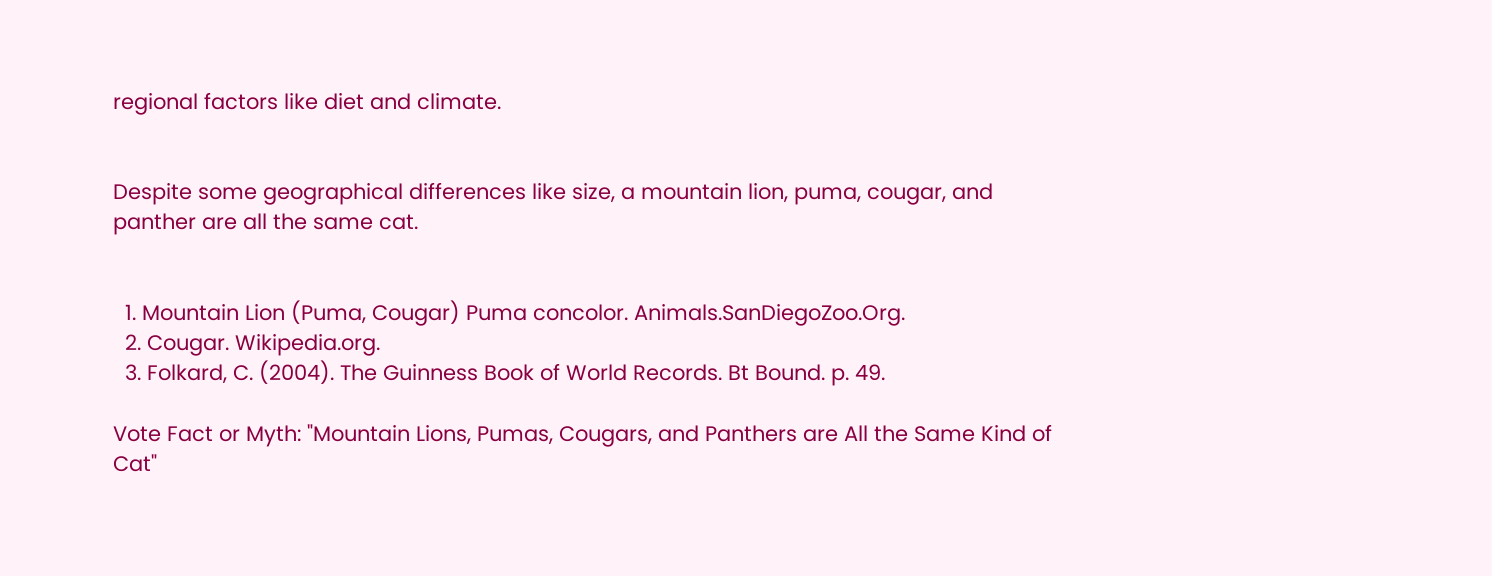regional factors like diet and climate.


Despite some geographical differences like size, a mountain lion, puma, cougar, and panther are all the same cat.


  1. Mountain Lion (Puma, Cougar) Puma concolor. Animals.SanDiegoZoo.Org.
  2. Cougar. Wikipedia.org.
  3. Folkard, C. (2004). The Guinness Book of World Records. Bt Bound. p. 49.

Vote Fact or Myth: "Mountain Lions, Pumas, Cougars, and Panthers are All the Same Kind of Cat"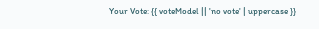Your Vote: {{ voteModel || 'no vote' | uppercase }}